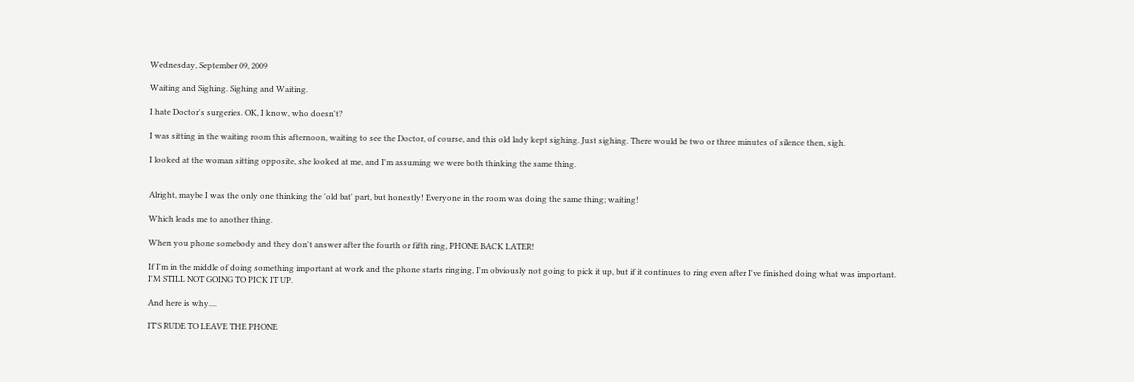Wednesday, September 09, 2009

Waiting and Sighing. Sighing and Waiting.

I hate Doctor's surgeries. OK, I know, who doesn't?

I was sitting in the waiting room this afternoon, waiting to see the Doctor, of course, and this old lady kept sighing. Just sighing. There would be two or three minutes of silence then, sigh.

I looked at the woman sitting opposite, she looked at me, and I'm assuming we were both thinking the same thing.


Alright, maybe I was the only one thinking the 'old bat' part, but honestly! Everyone in the room was doing the same thing; waiting!

Which leads me to another thing.

When you phone somebody and they don't answer after the fourth or fifth ring, PHONE BACK LATER!

If I'm in the middle of doing something important at work and the phone starts ringing, I'm obviously not going to pick it up, but if it continues to ring even after I've finished doing what was important. I'M STILL NOT GOING TO PICK IT UP.

And here is why....

IT'S RUDE TO LEAVE THE PHONE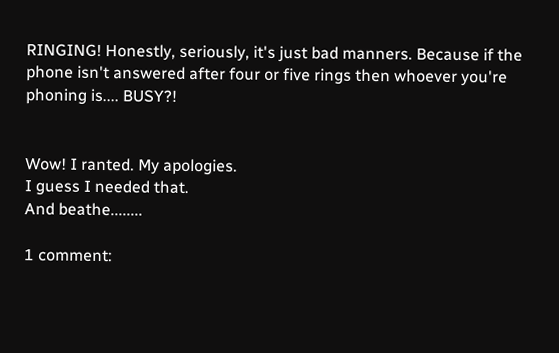RINGING! Honestly, seriously, it's just bad manners. Because if the phone isn't answered after four or five rings then whoever you're phoning is.... BUSY?!


Wow! I ranted. My apologies.
I guess I needed that.
And beathe........

1 comment: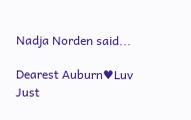Nadja Norden said...

Dearest Auburn♥Luv
Just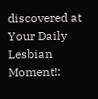discovered at Your Daily Lesbian Moment!: